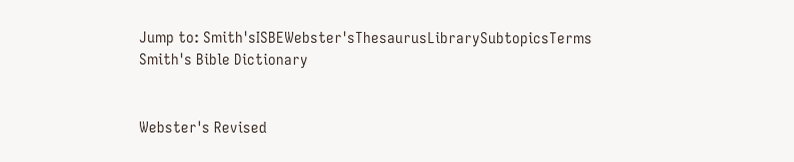Jump to: Smith'sISBEWebster'sThesaurusLibrarySubtopicsTerms
Smith's Bible Dictionary


Webster's Revised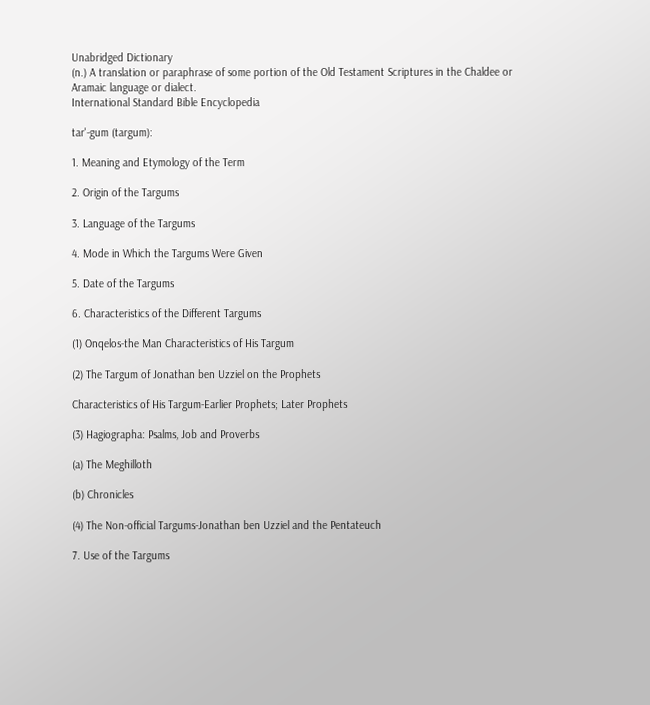Unabridged Dictionary
(n.) A translation or paraphrase of some portion of the Old Testament Scriptures in the Chaldee or Aramaic language or dialect.
International Standard Bible Encyclopedia

tar'-gum (targum):

1. Meaning and Etymology of the Term

2. Origin of the Targums

3. Language of the Targums

4. Mode in Which the Targums Were Given

5. Date of the Targums

6. Characteristics of the Different Targums

(1) Onqelos-the Man Characteristics of His Targum

(2) The Targum of Jonathan ben Uzziel on the Prophets

Characteristics of His Targum-Earlier Prophets; Later Prophets

(3) Hagiographa: Psalms, Job and Proverbs

(a) The Meghilloth

(b) Chronicles

(4) The Non-official Targums-Jonathan ben Uzziel and the Pentateuch

7. Use of the Targums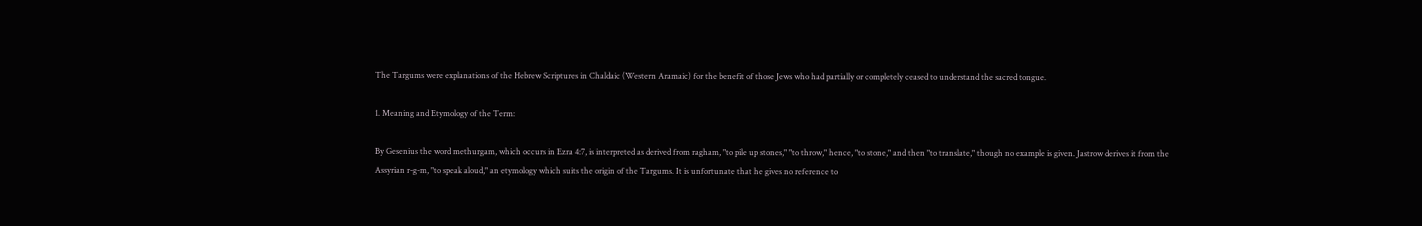The Targums were explanations of the Hebrew Scriptures in Chaldaic (Western Aramaic) for the benefit of those Jews who had partially or completely ceased to understand the sacred tongue.

1. Meaning and Etymology of the Term:

By Gesenius the word methurgam, which occurs in Ezra 4:7, is interpreted as derived from ragham, "to pile up stones," "to throw," hence, "to stone," and then "to translate," though no example is given. Jastrow derives it from the Assyrian r-g-m, "to speak aloud," an etymology which suits the origin of the Targums. It is unfortunate that he gives no reference to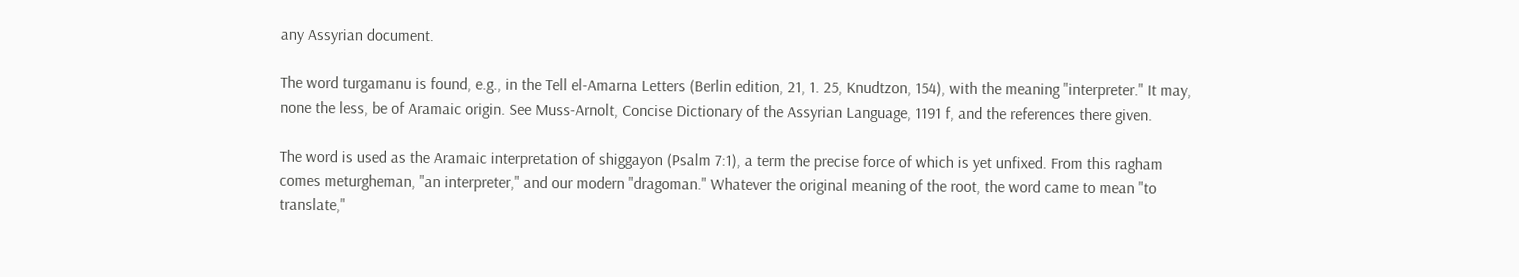any Assyrian document.

The word turgamanu is found, e.g., in the Tell el-Amarna Letters (Berlin edition, 21, 1. 25, Knudtzon, 154), with the meaning "interpreter." It may, none the less, be of Aramaic origin. See Muss-Arnolt, Concise Dictionary of the Assyrian Language, 1191 f, and the references there given.

The word is used as the Aramaic interpretation of shiggayon (Psalm 7:1), a term the precise force of which is yet unfixed. From this ragham comes meturgheman, "an interpreter," and our modern "dragoman." Whatever the original meaning of the root, the word came to mean "to translate,"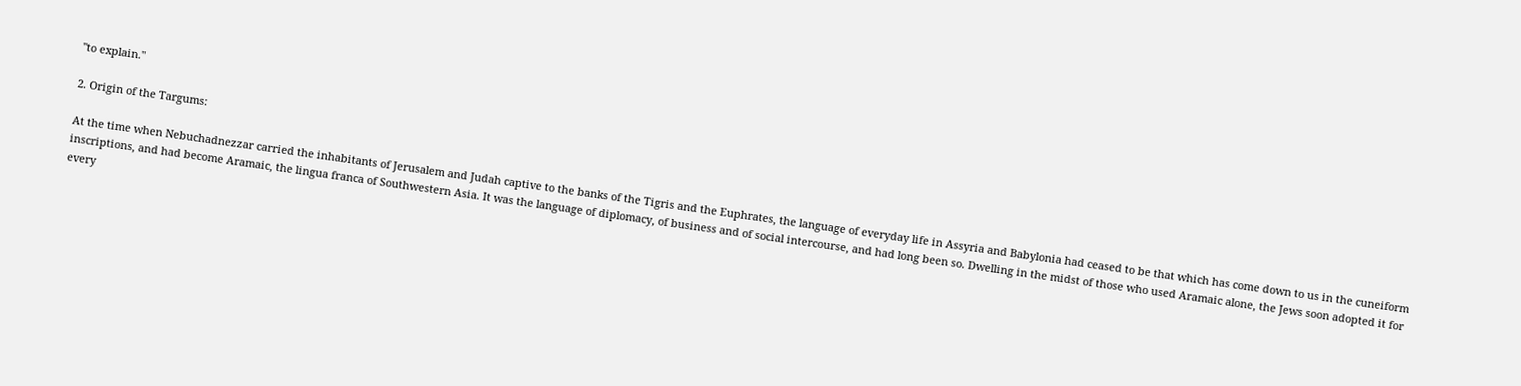"to explain."

2. Origin of the Targums:

At the time when Nebuchadnezzar carried the inhabitants of Jerusalem and Judah captive to the banks of the Tigris and the Euphrates, the language of everyday life in Assyria and Babylonia had ceased to be that which has come down to us in the cuneiform inscriptions, and had become Aramaic, the lingua franca of Southwestern Asia. It was the language of diplomacy, of business and of social intercourse, and had long been so. Dwelling in the midst of those who used Aramaic alone, the Jews soon adopted it for every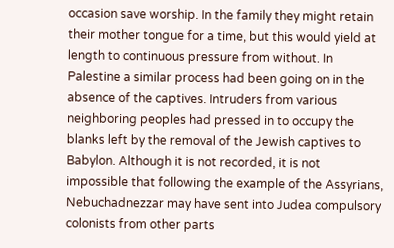occasion save worship. In the family they might retain their mother tongue for a time, but this would yield at length to continuous pressure from without. In Palestine a similar process had been going on in the absence of the captives. Intruders from various neighboring peoples had pressed in to occupy the blanks left by the removal of the Jewish captives to Babylon. Although it is not recorded, it is not impossible that following the example of the Assyrians, Nebuchadnezzar may have sent into Judea compulsory colonists from other parts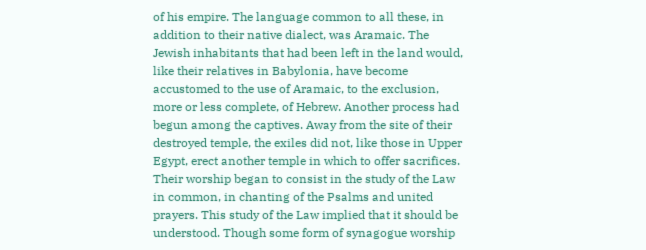of his empire. The language common to all these, in addition to their native dialect, was Aramaic. The Jewish inhabitants that had been left in the land would, like their relatives in Babylonia, have become accustomed to the use of Aramaic, to the exclusion, more or less complete, of Hebrew. Another process had begun among the captives. Away from the site of their destroyed temple, the exiles did not, like those in Upper Egypt, erect another temple in which to offer sacrifices. Their worship began to consist in the study of the Law in common, in chanting of the Psalms and united prayers. This study of the Law implied that it should be understood. Though some form of synagogue worship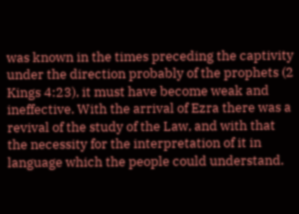was known in the times preceding the captivity under the direction probably of the prophets (2 Kings 4:23), it must have become weak and ineffective. With the arrival of Ezra there was a revival of the study of the Law, and with that the necessity for the interpretation of it in language which the people could understand.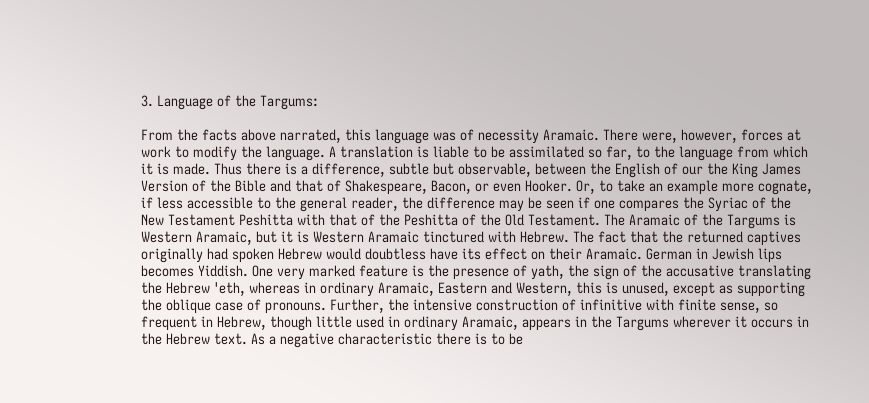3. Language of the Targums:

From the facts above narrated, this language was of necessity Aramaic. There were, however, forces at work to modify the language. A translation is liable to be assimilated so far, to the language from which it is made. Thus there is a difference, subtle but observable, between the English of our the King James Version of the Bible and that of Shakespeare, Bacon, or even Hooker. Or, to take an example more cognate, if less accessible to the general reader, the difference may be seen if one compares the Syriac of the New Testament Peshitta with that of the Peshitta of the Old Testament. The Aramaic of the Targums is Western Aramaic, but it is Western Aramaic tinctured with Hebrew. The fact that the returned captives originally had spoken Hebrew would doubtless have its effect on their Aramaic. German in Jewish lips becomes Yiddish. One very marked feature is the presence of yath, the sign of the accusative translating the Hebrew 'eth, whereas in ordinary Aramaic, Eastern and Western, this is unused, except as supporting the oblique case of pronouns. Further, the intensive construction of infinitive with finite sense, so frequent in Hebrew, though little used in ordinary Aramaic, appears in the Targums wherever it occurs in the Hebrew text. As a negative characteristic there is to be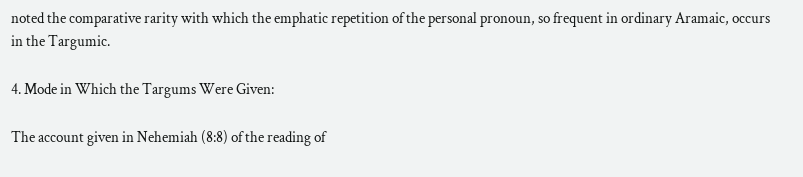noted the comparative rarity with which the emphatic repetition of the personal pronoun, so frequent in ordinary Aramaic, occurs in the Targumic.

4. Mode in Which the Targums Were Given:

The account given in Nehemiah (8:8) of the reading of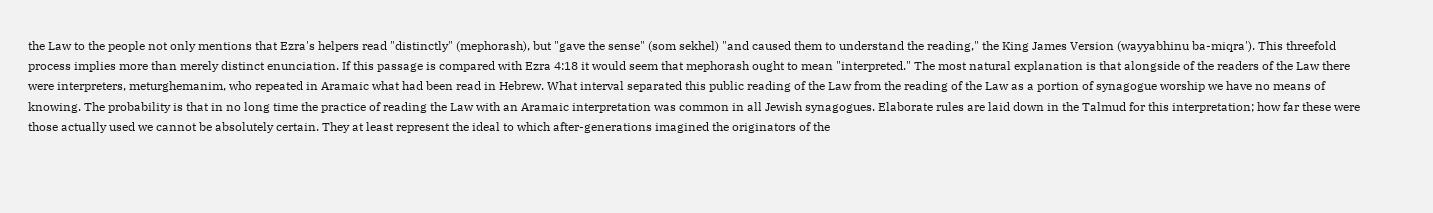the Law to the people not only mentions that Ezra's helpers read "distinctly" (mephorash), but "gave the sense" (som sekhel) "and caused them to understand the reading," the King James Version (wayyabhinu ba-miqra'). This threefold process implies more than merely distinct enunciation. If this passage is compared with Ezra 4:18 it would seem that mephorash ought to mean "interpreted." The most natural explanation is that alongside of the readers of the Law there were interpreters, meturghemanim, who repeated in Aramaic what had been read in Hebrew. What interval separated this public reading of the Law from the reading of the Law as a portion of synagogue worship we have no means of knowing. The probability is that in no long time the practice of reading the Law with an Aramaic interpretation was common in all Jewish synagogues. Elaborate rules are laid down in the Talmud for this interpretation; how far these were those actually used we cannot be absolutely certain. They at least represent the ideal to which after-generations imagined the originators of the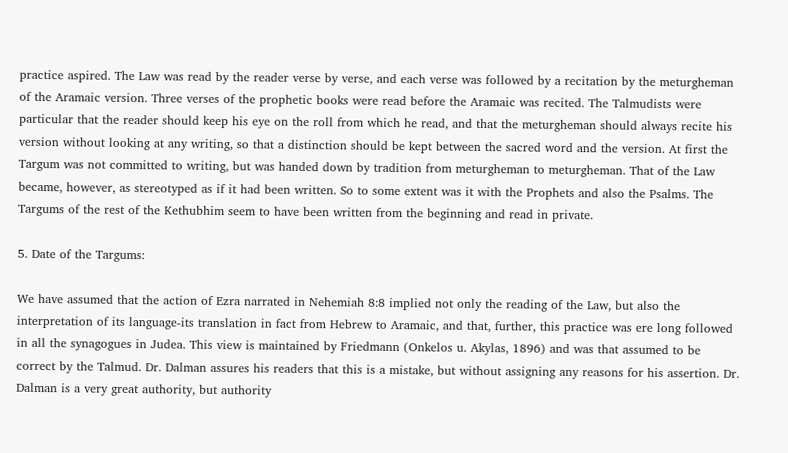practice aspired. The Law was read by the reader verse by verse, and each verse was followed by a recitation by the meturgheman of the Aramaic version. Three verses of the prophetic books were read before the Aramaic was recited. The Talmudists were particular that the reader should keep his eye on the roll from which he read, and that the meturgheman should always recite his version without looking at any writing, so that a distinction should be kept between the sacred word and the version. At first the Targum was not committed to writing, but was handed down by tradition from meturgheman to meturgheman. That of the Law became, however, as stereotyped as if it had been written. So to some extent was it with the Prophets and also the Psalms. The Targums of the rest of the Kethubhim seem to have been written from the beginning and read in private.

5. Date of the Targums:

We have assumed that the action of Ezra narrated in Nehemiah 8:8 implied not only the reading of the Law, but also the interpretation of its language-its translation in fact from Hebrew to Aramaic, and that, further, this practice was ere long followed in all the synagogues in Judea. This view is maintained by Friedmann (Onkelos u. Akylas, 1896) and was that assumed to be correct by the Talmud. Dr. Dalman assures his readers that this is a mistake, but without assigning any reasons for his assertion. Dr. Dalman is a very great authority, but authority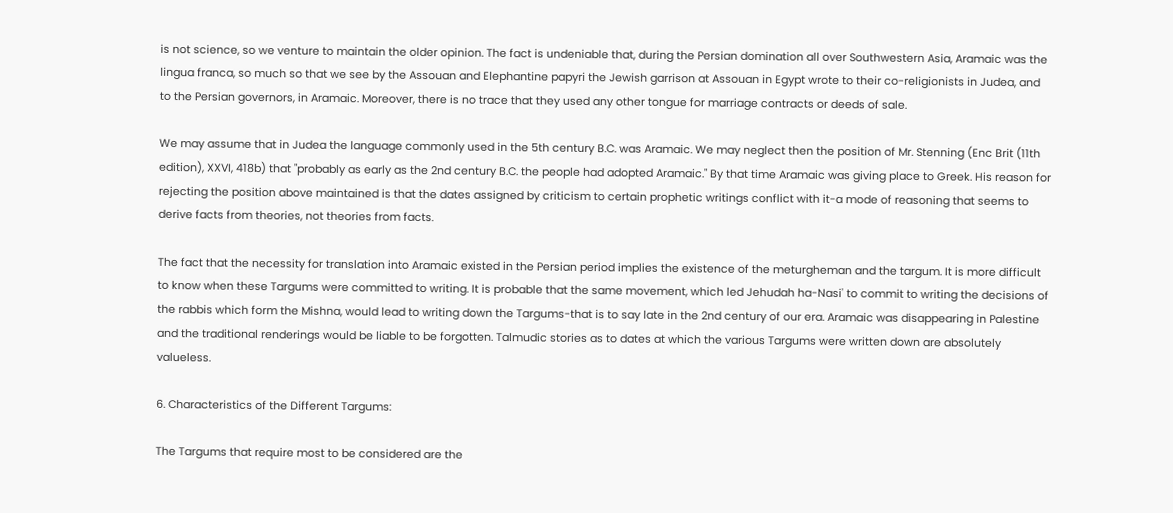is not science, so we venture to maintain the older opinion. The fact is undeniable that, during the Persian domination all over Southwestern Asia, Aramaic was the lingua franca, so much so that we see by the Assouan and Elephantine papyri the Jewish garrison at Assouan in Egypt wrote to their co-religionists in Judea, and to the Persian governors, in Aramaic. Moreover, there is no trace that they used any other tongue for marriage contracts or deeds of sale.

We may assume that in Judea the language commonly used in the 5th century B.C. was Aramaic. We may neglect then the position of Mr. Stenning (Enc Brit (11th edition), XXVI, 418b) that "probably as early as the 2nd century B.C. the people had adopted Aramaic." By that time Aramaic was giving place to Greek. His reason for rejecting the position above maintained is that the dates assigned by criticism to certain prophetic writings conflict with it-a mode of reasoning that seems to derive facts from theories, not theories from facts.

The fact that the necessity for translation into Aramaic existed in the Persian period implies the existence of the meturgheman and the targum. It is more difficult to know when these Targums were committed to writing. It is probable that the same movement, which led Jehudah ha-Nasi' to commit to writing the decisions of the rabbis which form the Mishna, would lead to writing down the Targums-that is to say late in the 2nd century of our era. Aramaic was disappearing in Palestine and the traditional renderings would be liable to be forgotten. Talmudic stories as to dates at which the various Targums were written down are absolutely valueless.

6. Characteristics of the Different Targums:

The Targums that require most to be considered are the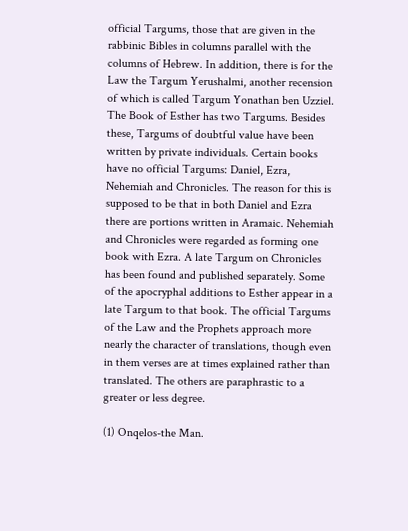official Targums, those that are given in the rabbinic Bibles in columns parallel with the columns of Hebrew. In addition, there is for the Law the Targum Yerushalmi, another recension of which is called Targum Yonathan ben Uzziel. The Book of Esther has two Targums. Besides these, Targums of doubtful value have been written by private individuals. Certain books have no official Targums: Daniel, Ezra, Nehemiah and Chronicles. The reason for this is supposed to be that in both Daniel and Ezra there are portions written in Aramaic. Nehemiah and Chronicles were regarded as forming one book with Ezra. A late Targum on Chronicles has been found and published separately. Some of the apocryphal additions to Esther appear in a late Targum to that book. The official Targums of the Law and the Prophets approach more nearly the character of translations, though even in them verses are at times explained rather than translated. The others are paraphrastic to a greater or less degree.

(1) Onqelos-the Man.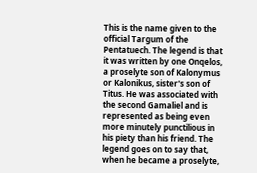This is the name given to the official Targum of the Pentatuech. The legend is that it was written by one Onqelos, a proselyte son of Kalonymus or Kalonikus, sister's son of Titus. He was associated with the second Gamaliel and is represented as being even more minutely punctilious in his piety than his friend. The legend goes on to say that, when he became a proselyte,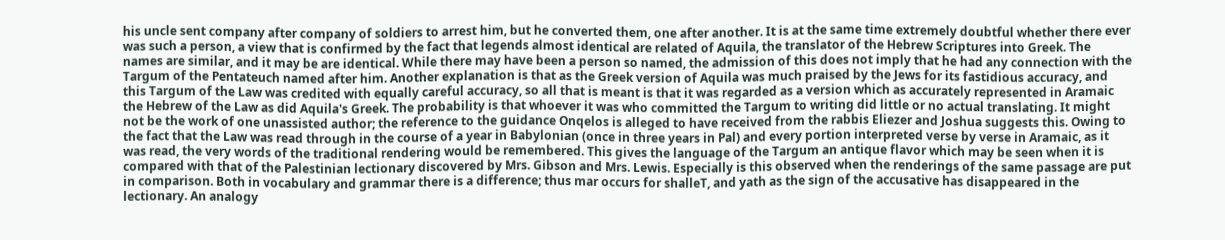his uncle sent company after company of soldiers to arrest him, but he converted them, one after another. It is at the same time extremely doubtful whether there ever was such a person, a view that is confirmed by the fact that legends almost identical are related of Aquila, the translator of the Hebrew Scriptures into Greek. The names are similar, and it may be are identical. While there may have been a person so named, the admission of this does not imply that he had any connection with the Targum of the Pentateuch named after him. Another explanation is that as the Greek version of Aquila was much praised by the Jews for its fastidious accuracy, and this Targum of the Law was credited with equally careful accuracy, so all that is meant is that it was regarded as a version which as accurately represented in Aramaic the Hebrew of the Law as did Aquila's Greek. The probability is that whoever it was who committed the Targum to writing did little or no actual translating. It might not be the work of one unassisted author; the reference to the guidance Onqelos is alleged to have received from the rabbis Eliezer and Joshua suggests this. Owing to the fact that the Law was read through in the course of a year in Babylonian (once in three years in Pal) and every portion interpreted verse by verse in Aramaic, as it was read, the very words of the traditional rendering would be remembered. This gives the language of the Targum an antique flavor which may be seen when it is compared with that of the Palestinian lectionary discovered by Mrs. Gibson and Mrs. Lewis. Especially is this observed when the renderings of the same passage are put in comparison. Both in vocabulary and grammar there is a difference; thus mar occurs for shalleT, and yath as the sign of the accusative has disappeared in the lectionary. An analogy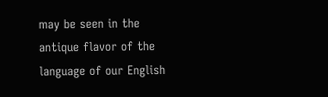may be seen in the antique flavor of the language of our English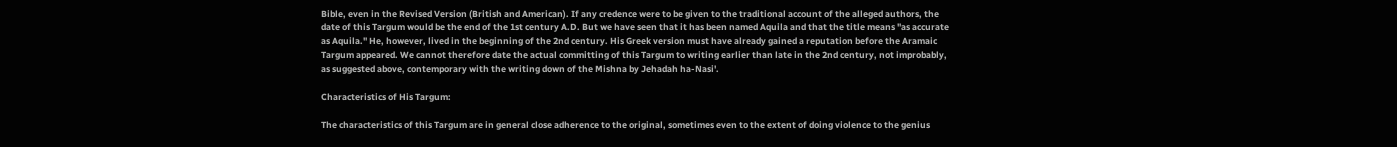Bible, even in the Revised Version (British and American). If any credence were to be given to the traditional account of the alleged authors, the date of this Targum would be the end of the 1st century A.D. But we have seen that it has been named Aquila and that the title means "as accurate as Aquila." He, however, lived in the beginning of the 2nd century. His Greek version must have already gained a reputation before the Aramaic Targum appeared. We cannot therefore date the actual committing of this Targum to writing earlier than late in the 2nd century, not improbably, as suggested above, contemporary with the writing down of the Mishna by Jehadah ha-Nasi'.

Characteristics of His Targum:

The characteristics of this Targum are in general close adherence to the original, sometimes even to the extent of doing violence to the genius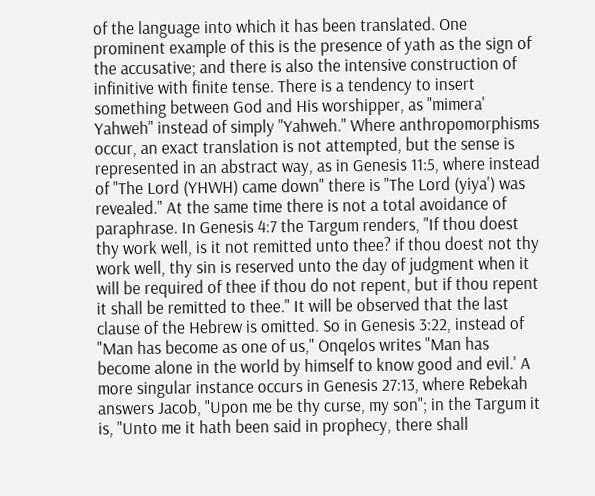of the language into which it has been translated. One prominent example of this is the presence of yath as the sign of the accusative; and there is also the intensive construction of infinitive with finite tense. There is a tendency to insert something between God and His worshipper, as "mimera' Yahweh" instead of simply "Yahweh." Where anthropomorphisms occur, an exact translation is not attempted, but the sense is represented in an abstract way, as in Genesis 11:5, where instead of "The Lord (YHWH) came down" there is "The Lord (yiya') was revealed." At the same time there is not a total avoidance of paraphrase. In Genesis 4:7 the Targum renders, "If thou doest thy work well, is it not remitted unto thee? if thou doest not thy work well, thy sin is reserved unto the day of judgment when it will be required of thee if thou do not repent, but if thou repent it shall be remitted to thee." It will be observed that the last clause of the Hebrew is omitted. So in Genesis 3:22, instead of "Man has become as one of us," Onqelos writes "Man has become alone in the world by himself to know good and evil.' A more singular instance occurs in Genesis 27:13, where Rebekah answers Jacob, "Upon me be thy curse, my son"; in the Targum it is, "Unto me it hath been said in prophecy, there shall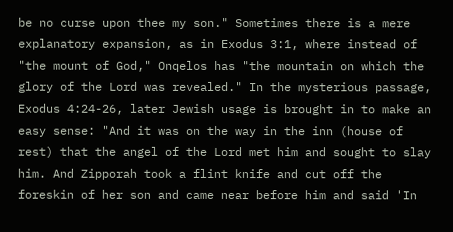be no curse upon thee my son." Sometimes there is a mere explanatory expansion, as in Exodus 3:1, where instead of "the mount of God," Onqelos has "the mountain on which the glory of the Lord was revealed." In the mysterious passage, Exodus 4:24-26, later Jewish usage is brought in to make an easy sense: "And it was on the way in the inn (house of rest) that the angel of the Lord met him and sought to slay him. And Zipporah took a flint knife and cut off the foreskin of her son and came near before him and said 'In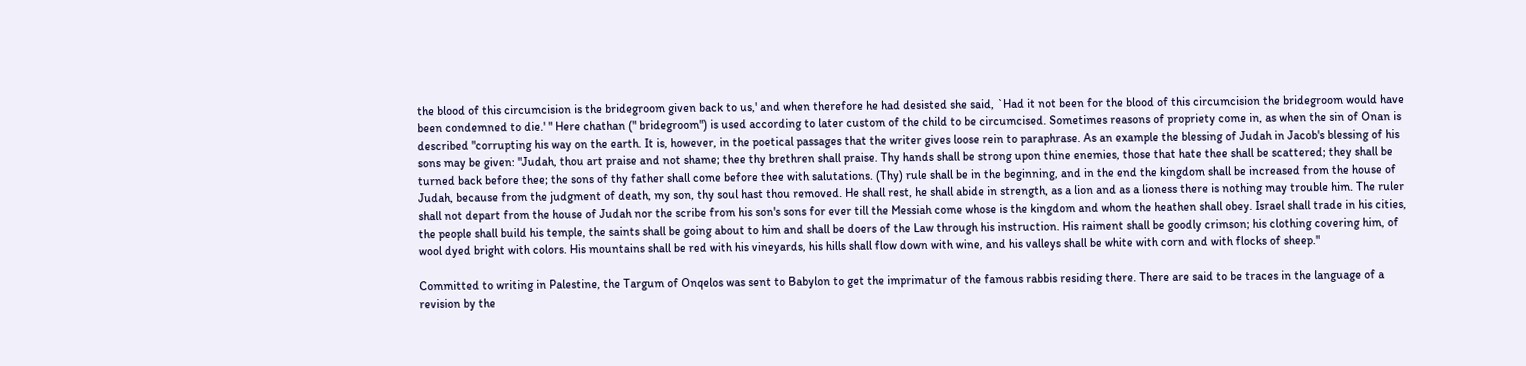the blood of this circumcision is the bridegroom given back to us,' and when therefore he had desisted she said, `Had it not been for the blood of this circumcision the bridegroom would have been condemned to die.' " Here chathan (" bridegroom") is used according to later custom of the child to be circumcised. Sometimes reasons of propriety come in, as when the sin of Onan is described "corrupting his way on the earth. It is, however, in the poetical passages that the writer gives loose rein to paraphrase. As an example the blessing of Judah in Jacob's blessing of his sons may be given: "Judah, thou art praise and not shame; thee thy brethren shall praise. Thy hands shall be strong upon thine enemies, those that hate thee shall be scattered; they shall be turned back before thee; the sons of thy father shall come before thee with salutations. (Thy) rule shall be in the beginning, and in the end the kingdom shall be increased from the house of Judah, because from the judgment of death, my son, thy soul hast thou removed. He shall rest, he shall abide in strength, as a lion and as a lioness there is nothing may trouble him. The ruler shall not depart from the house of Judah nor the scribe from his son's sons for ever till the Messiah come whose is the kingdom and whom the heathen shall obey. Israel shall trade in his cities, the people shall build his temple, the saints shall be going about to him and shall be doers of the Law through his instruction. His raiment shall be goodly crimson; his clothing covering him, of wool dyed bright with colors. His mountains shall be red with his vineyards, his hills shall flow down with wine, and his valleys shall be white with corn and with flocks of sheep."

Committed to writing in Palestine, the Targum of Onqelos was sent to Babylon to get the imprimatur of the famous rabbis residing there. There are said to be traces in the language of a revision by the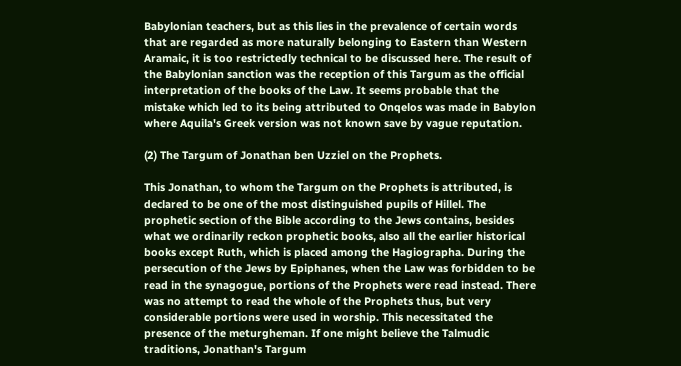Babylonian teachers, but as this lies in the prevalence of certain words that are regarded as more naturally belonging to Eastern than Western Aramaic, it is too restrictedly technical to be discussed here. The result of the Babylonian sanction was the reception of this Targum as the official interpretation of the books of the Law. It seems probable that the mistake which led to its being attributed to Onqelos was made in Babylon where Aquila's Greek version was not known save by vague reputation.

(2) The Targum of Jonathan ben Uzziel on the Prophets.

This Jonathan, to whom the Targum on the Prophets is attributed, is declared to be one of the most distinguished pupils of Hillel. The prophetic section of the Bible according to the Jews contains, besides what we ordinarily reckon prophetic books, also all the earlier historical books except Ruth, which is placed among the Hagiographa. During the persecution of the Jews by Epiphanes, when the Law was forbidden to be read in the synagogue, portions of the Prophets were read instead. There was no attempt to read the whole of the Prophets thus, but very considerable portions were used in worship. This necessitated the presence of the meturgheman. If one might believe the Talmudic traditions, Jonathan's Targum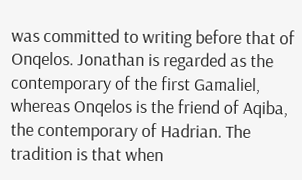was committed to writing before that of Onqelos. Jonathan is regarded as the contemporary of the first Gamaliel, whereas Onqelos is the friend of Aqiba, the contemporary of Hadrian. The tradition is that when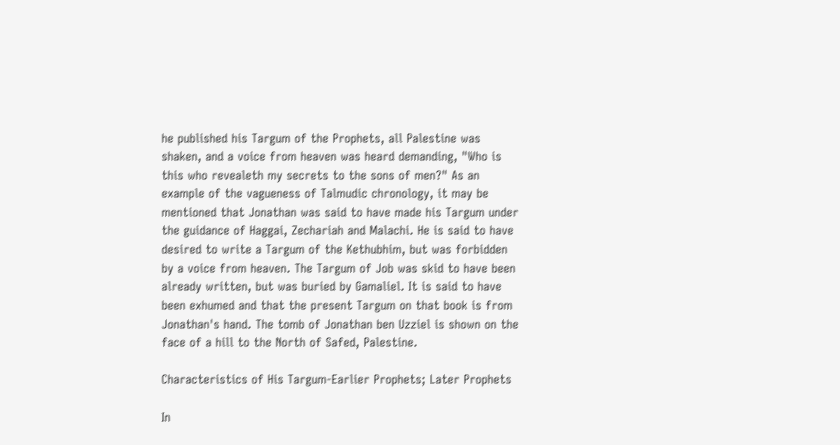he published his Targum of the Prophets, all Palestine was shaken, and a voice from heaven was heard demanding, "Who is this who revealeth my secrets to the sons of men?" As an example of the vagueness of Talmudic chronology, it may be mentioned that Jonathan was said to have made his Targum under the guidance of Haggai, Zechariah and Malachi. He is said to have desired to write a Targum of the Kethubhim, but was forbidden by a voice from heaven. The Targum of Job was skid to have been already written, but was buried by Gamaliel. It is said to have been exhumed and that the present Targum on that book is from Jonathan's hand. The tomb of Jonathan ben Uzziel is shown on the face of a hill to the North of Safed, Palestine.

Characteristics of His Targum-Earlier Prophets; Later Prophets

In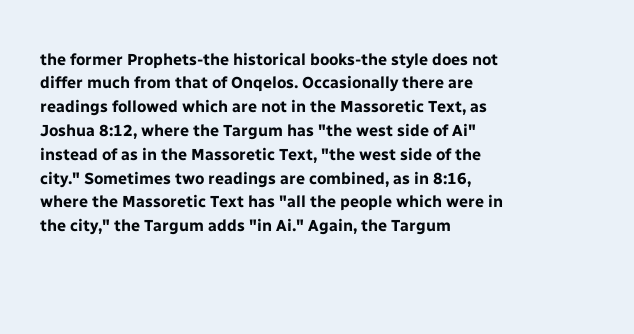the former Prophets-the historical books-the style does not differ much from that of Onqelos. Occasionally there are readings followed which are not in the Massoretic Text, as Joshua 8:12, where the Targum has "the west side of Ai" instead of as in the Massoretic Text, "the west side of the city." Sometimes two readings are combined, as in 8:16, where the Massoretic Text has "all the people which were in the city," the Targum adds "in Ai." Again, the Targum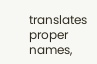translates proper names,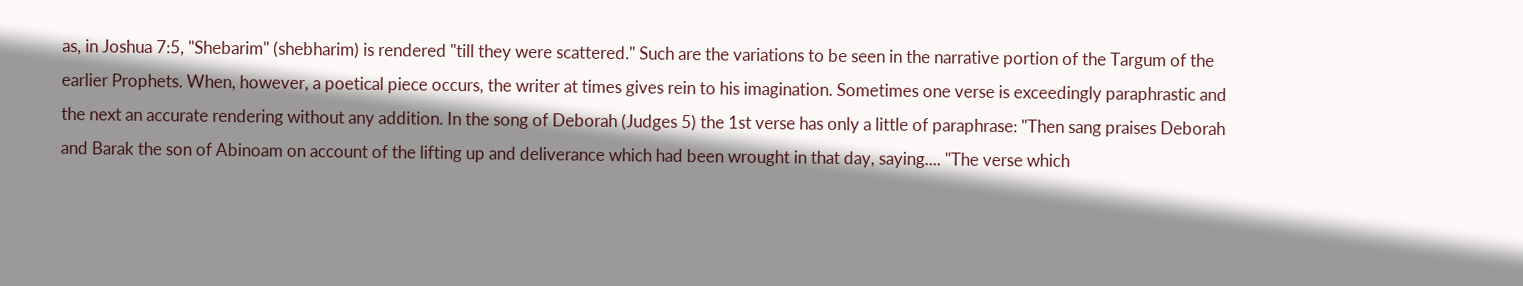as, in Joshua 7:5, "Shebarim" (shebharim) is rendered "till they were scattered." Such are the variations to be seen in the narrative portion of the Targum of the earlier Prophets. When, however, a poetical piece occurs, the writer at times gives rein to his imagination. Sometimes one verse is exceedingly paraphrastic and the next an accurate rendering without any addition. In the song of Deborah (Judges 5) the 1st verse has only a little of paraphrase: "Then sang praises Deborah and Barak the son of Abinoam on account of the lifting up and deliverance which had been wrought in that day, saying.... "The verse which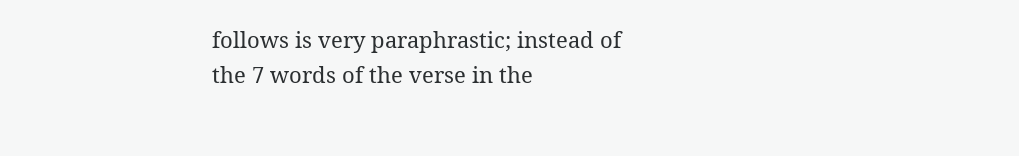follows is very paraphrastic; instead of the 7 words of the verse in the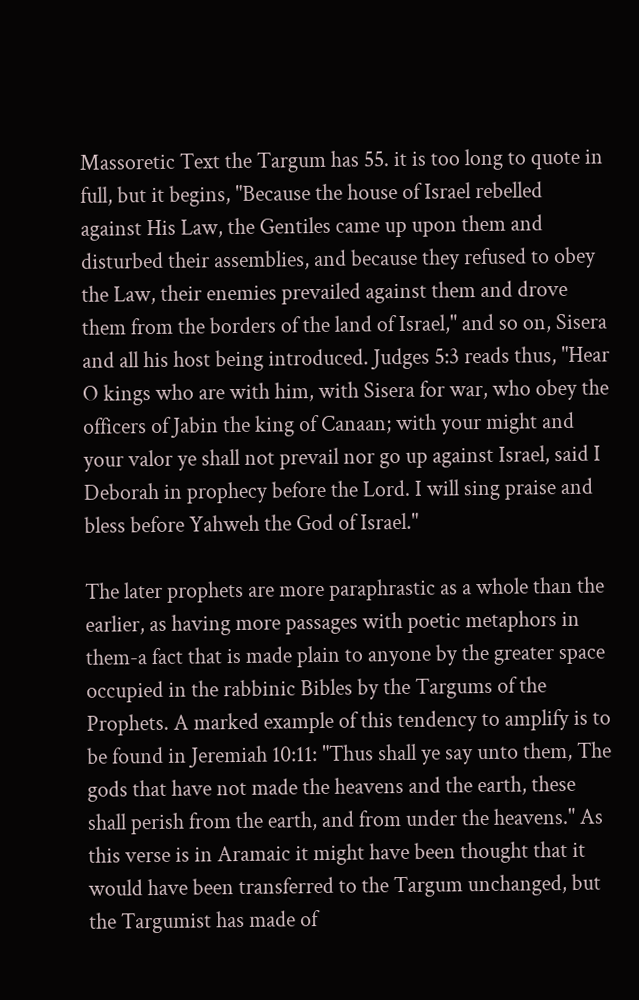Massoretic Text the Targum has 55. it is too long to quote in full, but it begins, "Because the house of Israel rebelled against His Law, the Gentiles came up upon them and disturbed their assemblies, and because they refused to obey the Law, their enemies prevailed against them and drove them from the borders of the land of Israel," and so on, Sisera and all his host being introduced. Judges 5:3 reads thus, "Hear O kings who are with him, with Sisera for war, who obey the officers of Jabin the king of Canaan; with your might and your valor ye shall not prevail nor go up against Israel, said I Deborah in prophecy before the Lord. I will sing praise and bless before Yahweh the God of Israel."

The later prophets are more paraphrastic as a whole than the earlier, as having more passages with poetic metaphors in them-a fact that is made plain to anyone by the greater space occupied in the rabbinic Bibles by the Targums of the Prophets. A marked example of this tendency to amplify is to be found in Jeremiah 10:11: "Thus shall ye say unto them, The gods that have not made the heavens and the earth, these shall perish from the earth, and from under the heavens." As this verse is in Aramaic it might have been thought that it would have been transferred to the Targum unchanged, but the Targumist has made of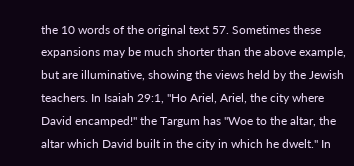the 10 words of the original text 57. Sometimes these expansions may be much shorter than the above example, but are illuminative, showing the views held by the Jewish teachers. In Isaiah 29:1, "Ho Ariel, Ariel, the city where David encamped!" the Targum has "Woe to the altar, the altar which David built in the city in which he dwelt." In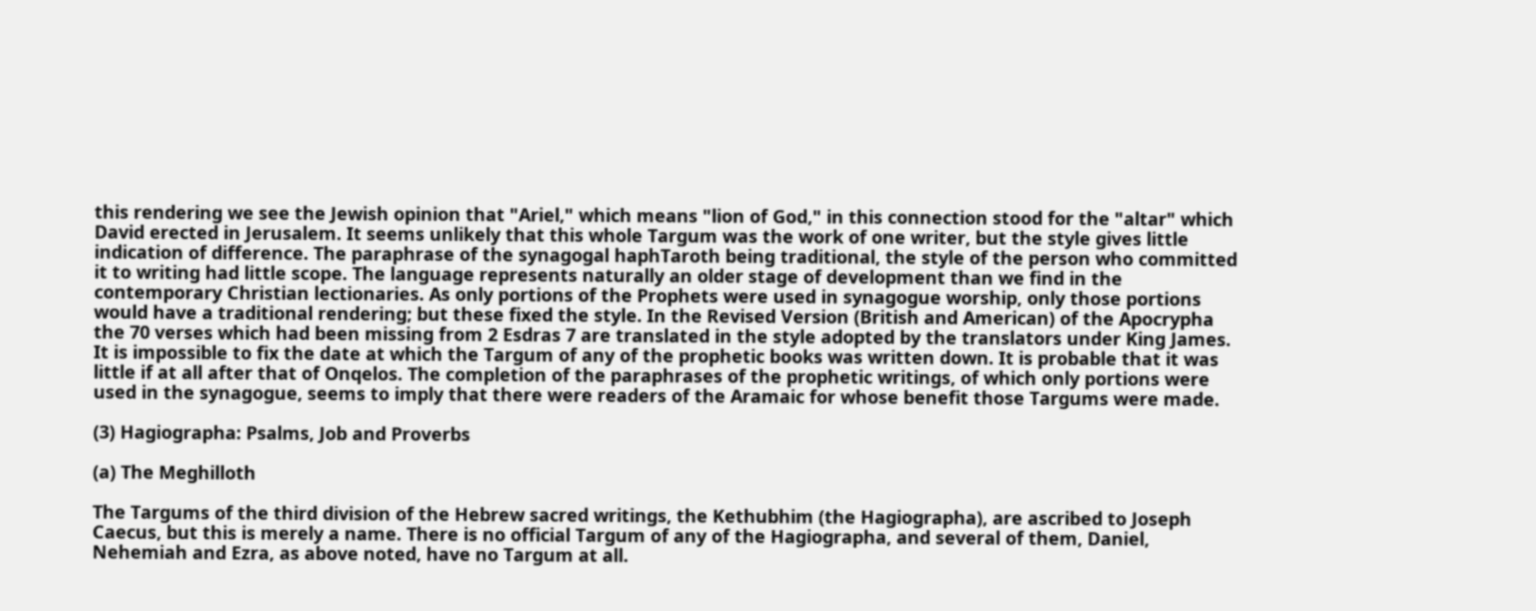this rendering we see the Jewish opinion that "Ariel," which means "lion of God," in this connection stood for the "altar" which David erected in Jerusalem. It seems unlikely that this whole Targum was the work of one writer, but the style gives little indication of difference. The paraphrase of the synagogal haphTaroth being traditional, the style of the person who committed it to writing had little scope. The language represents naturally an older stage of development than we find in the contemporary Christian lectionaries. As only portions of the Prophets were used in synagogue worship, only those portions would have a traditional rendering; but these fixed the style. In the Revised Version (British and American) of the Apocrypha the 70 verses which had been missing from 2 Esdras 7 are translated in the style adopted by the translators under King James. It is impossible to fix the date at which the Targum of any of the prophetic books was written down. It is probable that it was little if at all after that of Onqelos. The completion of the paraphrases of the prophetic writings, of which only portions were used in the synagogue, seems to imply that there were readers of the Aramaic for whose benefit those Targums were made.

(3) Hagiographa: Psalms, Job and Proverbs

(a) The Meghilloth

The Targums of the third division of the Hebrew sacred writings, the Kethubhim (the Hagiographa), are ascribed to Joseph Caecus, but this is merely a name. There is no official Targum of any of the Hagiographa, and several of them, Daniel, Nehemiah and Ezra, as above noted, have no Targum at all.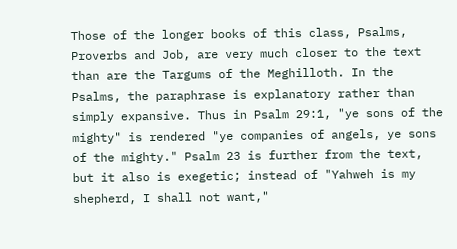Those of the longer books of this class, Psalms, Proverbs and Job, are very much closer to the text than are the Targums of the Meghilloth. In the Psalms, the paraphrase is explanatory rather than simply expansive. Thus in Psalm 29:1, "ye sons of the mighty" is rendered "ye companies of angels, ye sons of the mighty." Psalm 23 is further from the text, but it also is exegetic; instead of "Yahweh is my shepherd, I shall not want,"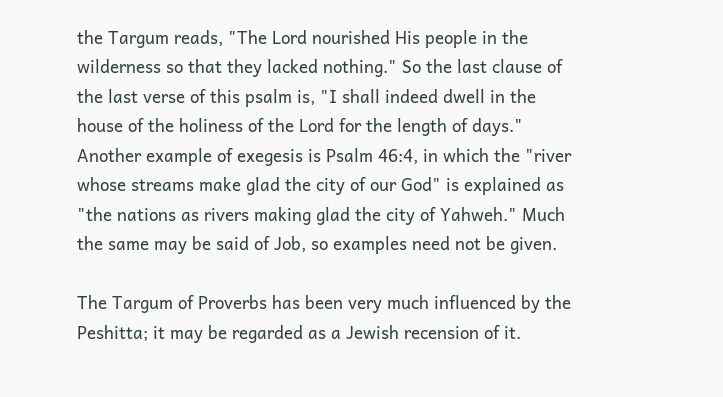the Targum reads, "The Lord nourished His people in the wilderness so that they lacked nothing." So the last clause of the last verse of this psalm is, "I shall indeed dwell in the house of the holiness of the Lord for the length of days." Another example of exegesis is Psalm 46:4, in which the "river whose streams make glad the city of our God" is explained as "the nations as rivers making glad the city of Yahweh." Much the same may be said of Job, so examples need not be given.

The Targum of Proverbs has been very much influenced by the Peshitta; it may be regarded as a Jewish recension of it.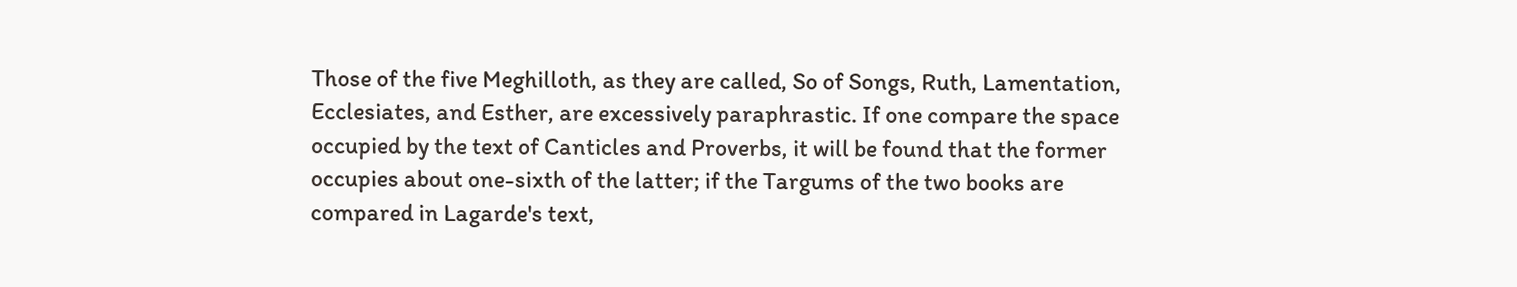Those of the five Meghilloth, as they are called, So of Songs, Ruth, Lamentation, Ecclesiates, and Esther, are excessively paraphrastic. If one compare the space occupied by the text of Canticles and Proverbs, it will be found that the former occupies about one-sixth of the latter; if the Targums of the two books are compared in Lagarde's text,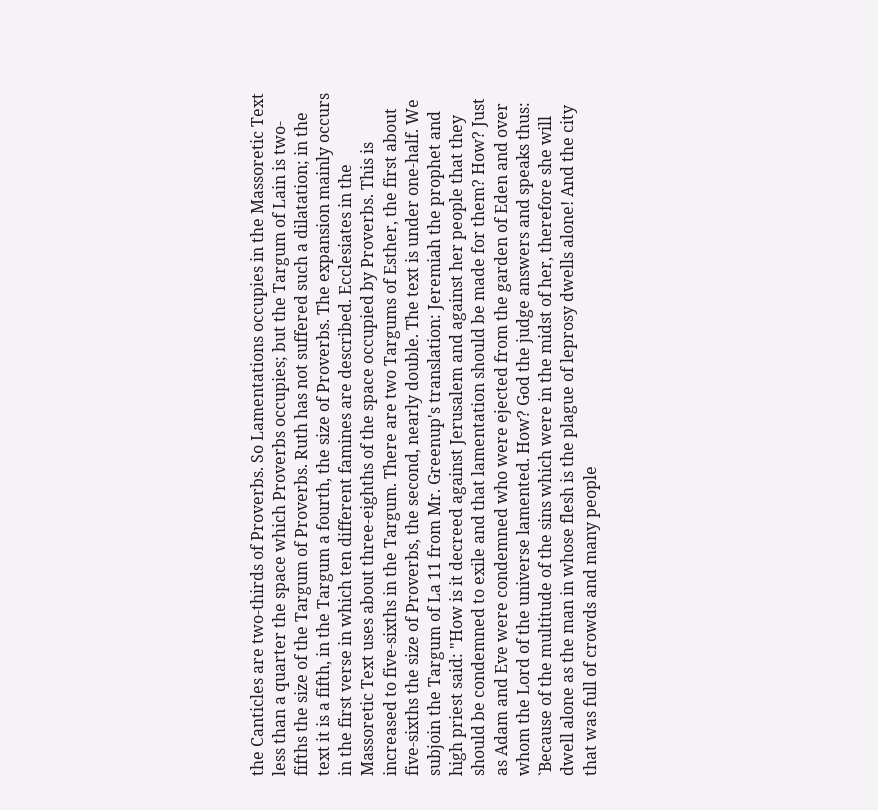the Canticles are two-thirds of Proverbs. So Lamentations occupies in the Massoretic Text less than a quarter the space which Proverbs occupies; but the Targum of Lain is two-fifths the size of the Targum of Proverbs. Ruth has not suffered such a dilatation; in the text it is a fifth, in the Targum a fourth, the size of Proverbs. The expansion mainly occurs in the first verse in which ten different famines are described. Ecclesiates in the Massoretic Text uses about three-eighths of the space occupied by Proverbs. This is increased to five-sixths in the Targum. There are two Targums of Esther, the first about five-sixths the size of Proverbs, the second, nearly double. The text is under one-half. We subjoin the Targum of La 11 from Mr. Greenup's translation: Jeremiah the prophet and high priest said: "How is it decreed against Jerusalem and against her people that they should be condemned to exile and that lamentation should be made for them? How? Just as Adam and Eve were condemned who were ejected from the garden of Eden and over whom the Lord of the universe lamented. How? God the judge answers and speaks thus: `Because of the multitude of the sins which were in the midst of her, therefore she will dwell alone as the man in whose flesh is the plague of leprosy dwells alone! And the city that was full of crowds and many people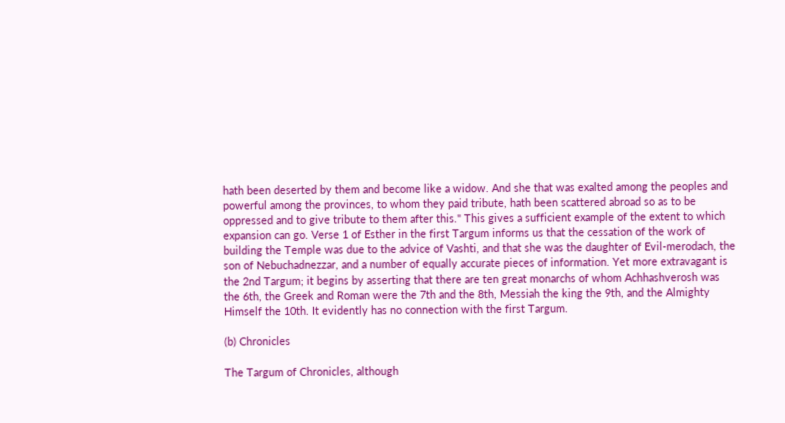hath been deserted by them and become like a widow. And she that was exalted among the peoples and powerful among the provinces, to whom they paid tribute, hath been scattered abroad so as to be oppressed and to give tribute to them after this." This gives a sufficient example of the extent to which expansion can go. Verse 1 of Esther in the first Targum informs us that the cessation of the work of building the Temple was due to the advice of Vashti, and that she was the daughter of Evil-merodach, the son of Nebuchadnezzar, and a number of equally accurate pieces of information. Yet more extravagant is the 2nd Targum; it begins by asserting that there are ten great monarchs of whom Achhashverosh was the 6th, the Greek and Roman were the 7th and the 8th, Messiah the king the 9th, and the Almighty Himself the 10th. It evidently has no connection with the first Targum.

(b) Chronicles

The Targum of Chronicles, although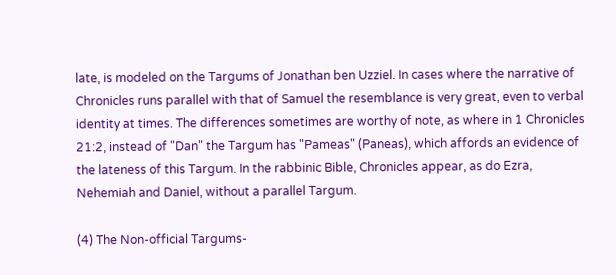late, is modeled on the Targums of Jonathan ben Uzziel. In cases where the narrative of Chronicles runs parallel with that of Samuel the resemblance is very great, even to verbal identity at times. The differences sometimes are worthy of note, as where in 1 Chronicles 21:2, instead of "Dan" the Targum has "Pameas" (Paneas), which affords an evidence of the lateness of this Targum. In the rabbinic Bible, Chronicles appear, as do Ezra, Nehemiah and Daniel, without a parallel Targum.

(4) The Non-official Targums-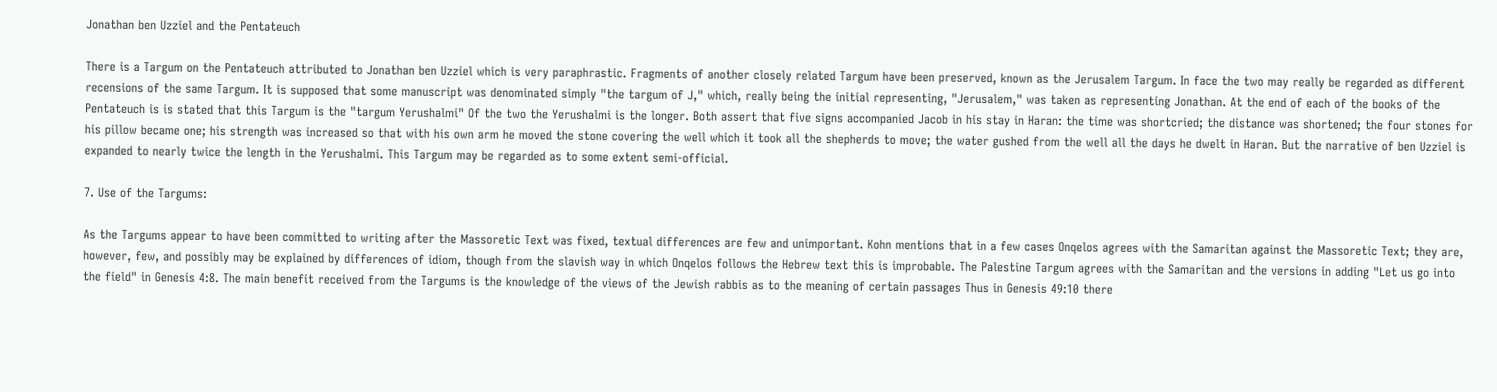Jonathan ben Uzziel and the Pentateuch

There is a Targum on the Pentateuch attributed to Jonathan ben Uzziel which is very paraphrastic. Fragments of another closely related Targum have been preserved, known as the Jerusalem Targum. In face the two may really be regarded as different recensions of the same Targum. It is supposed that some manuscript was denominated simply "the targum of J," which, really being the initial representing, "Jerusalem," was taken as representing Jonathan. At the end of each of the books of the Pentateuch is is stated that this Targum is the "targum Yerushalmi" Of the two the Yerushalmi is the longer. Both assert that five signs accompanied Jacob in his stay in Haran: the time was shortcried; the distance was shortened; the four stones for his pillow became one; his strength was increased so that with his own arm he moved the stone covering the well which it took all the shepherds to move; the water gushed from the well all the days he dwelt in Haran. But the narrative of ben Uzziel is expanded to nearly twice the length in the Yerushalmi. This Targum may be regarded as to some extent semi-official.

7. Use of the Targums:

As the Targums appear to have been committed to writing after the Massoretic Text was fixed, textual differences are few and unimportant. Kohn mentions that in a few cases Onqelos agrees with the Samaritan against the Massoretic Text; they are, however, few, and possibly may be explained by differences of idiom, though from the slavish way in which Onqelos follows the Hebrew text this is improbable. The Palestine Targum agrees with the Samaritan and the versions in adding "Let us go into the field" in Genesis 4:8. The main benefit received from the Targums is the knowledge of the views of the Jewish rabbis as to the meaning of certain passages Thus in Genesis 49:10 there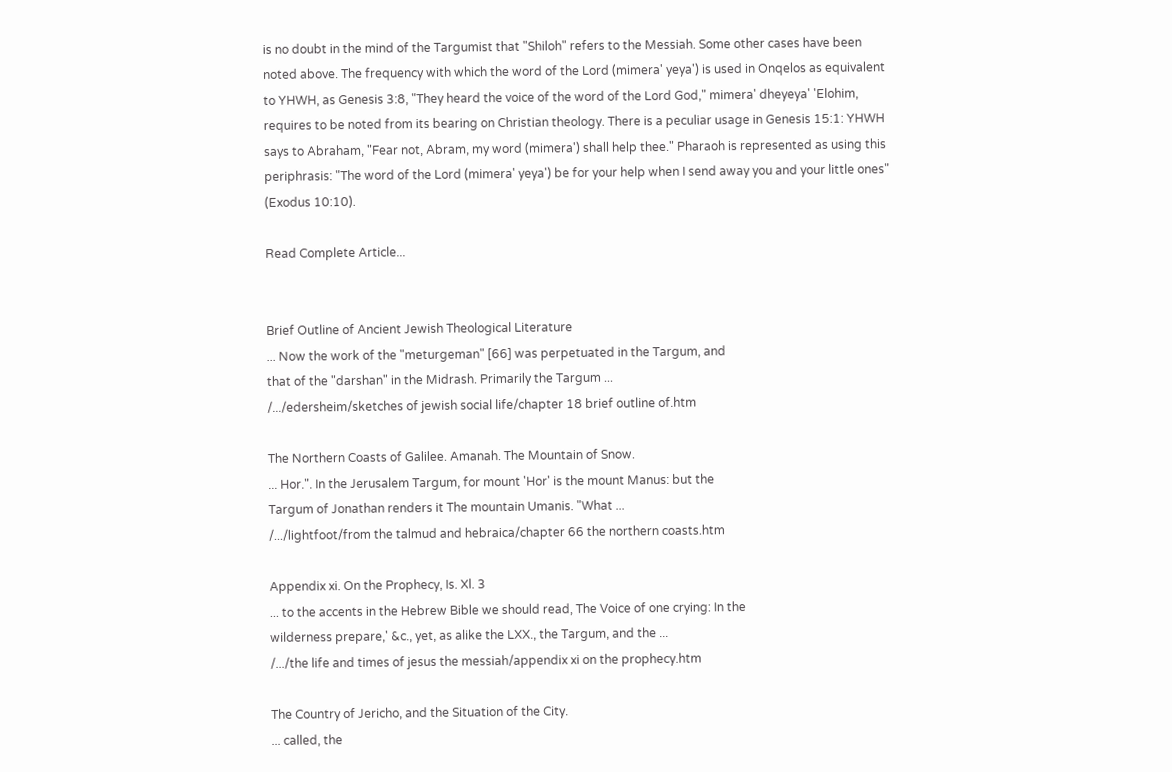is no doubt in the mind of the Targumist that "Shiloh" refers to the Messiah. Some other cases have been noted above. The frequency with which the word of the Lord (mimera' yeya') is used in Onqelos as equivalent to YHWH, as Genesis 3:8, "They heard the voice of the word of the Lord God," mimera' dheyeya' 'Elohim, requires to be noted from its bearing on Christian theology. There is a peculiar usage in Genesis 15:1: YHWH says to Abraham, "Fear not, Abram, my word (mimera') shall help thee." Pharaoh is represented as using this periphrasis: "The word of the Lord (mimera' yeya') be for your help when I send away you and your little ones" (Exodus 10:10).

Read Complete Article...


Brief Outline of Ancient Jewish Theological Literature
... Now the work of the "meturgeman" [66] was perpetuated in the Targum, and
that of the "darshan" in the Midrash. Primarily the Targum ...
/.../edersheim/sketches of jewish social life/chapter 18 brief outline of.htm

The Northern Coasts of Galilee. Amanah. The Mountain of Snow.
... Hor.". In the Jerusalem Targum, for mount 'Hor' is the mount Manus: but the
Targum of Jonathan renders it The mountain Umanis. "What ...
/.../lightfoot/from the talmud and hebraica/chapter 66 the northern coasts.htm

Appendix xi. On the Prophecy, Is. Xl. 3
... to the accents in the Hebrew Bible we should read, The Voice of one crying: In the
wilderness prepare,' &c., yet, as alike the LXX., the Targum, and the ...
/.../the life and times of jesus the messiah/appendix xi on the prophecy.htm

The Country of Jericho, and the Situation of the City.
... called, the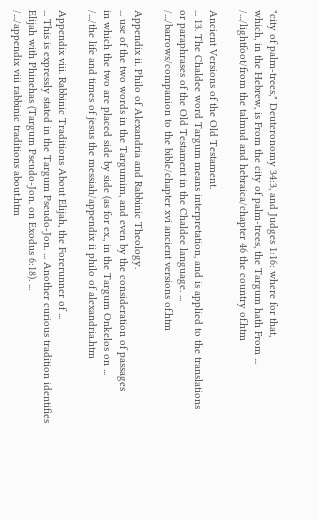"city of palm-trees," Deuteronomy 34:3, and Judges 1:16: where for that,
which, in the Hebrew, is From the city of palm-trees, the Targum hath From ...
/.../lightfoot/from the talmud and hebraica/chapter 46 the country of.htm

Ancient Versions of the Old Testament.
... 13. The Chaldee word Targum means interpretation, and is applied to the translations
or paraphrases of the Old Testament in the Chaldee language. ...
/.../barrows/companion to the bible/chapter xvi ancient versions of.htm

Appendix ii. Philo of Alexandria and Rabbinic Theology.
... use of the two words in the Targumim, and even by the consideration of passages
in which the two are placed side by side (as for ex., in the Targum Onkelos on ...
/.../the life and times of jesus the messiah/appendix ii philo of alexandria.htm

Appendix viii. Rabbinic Traditions About Elijah, the Forerunner of ...
... This is expressly stated in the Targum Pseudo-Jon. ... Another curious tradition identifies
Elijah with Phinehas (Targum Pseudo-Jon. on Exodus 6:18). ...
/.../appendix viii rabbinic traditions about.htm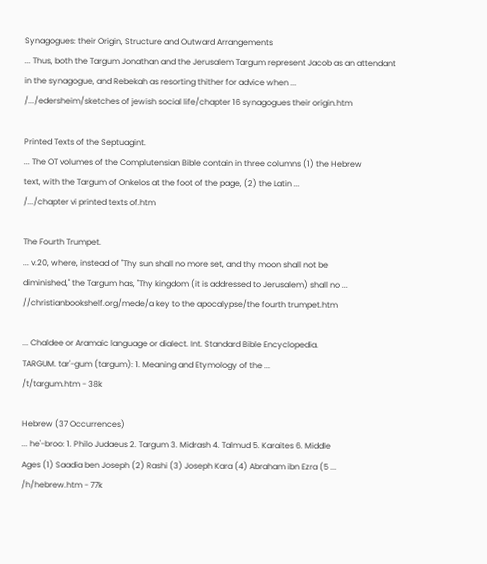Synagogues: their Origin, Structure and Outward Arrangements
... Thus, both the Targum Jonathan and the Jerusalem Targum represent Jacob as an attendant
in the synagogue, and Rebekah as resorting thither for advice when ...
/.../edersheim/sketches of jewish social life/chapter 16 synagogues their origin.htm

Printed Texts of the Septuagint.
... The OT volumes of the Complutensian Bible contain in three columns (1) the Hebrew
text, with the Targum of Onkelos at the foot of the page, (2) the Latin ...
/.../chapter vi printed texts of.htm

The Fourth Trumpet.
... v.20, where, instead of "Thy sun shall no more set, and thy moon shall not be
diminished," the Targum has, "Thy kingdom (it is addressed to Jerusalem) shall no ...
//christianbookshelf.org/mede/a key to the apocalypse/the fourth trumpet.htm

... Chaldee or Aramaic language or dialect. Int. Standard Bible Encyclopedia.
TARGUM. tar'-gum (targum): 1. Meaning and Etymology of the ...
/t/targum.htm - 38k

Hebrew (37 Occurrences)
... he'-broo: 1. Philo Judaeus 2. Targum 3. Midrash 4. Talmud 5. Karaites 6. Middle
Ages (1) Saadia ben Joseph (2) Rashi (3) Joseph Kara (4) Abraham ibn Ezra (5 ...
/h/hebrew.htm - 77k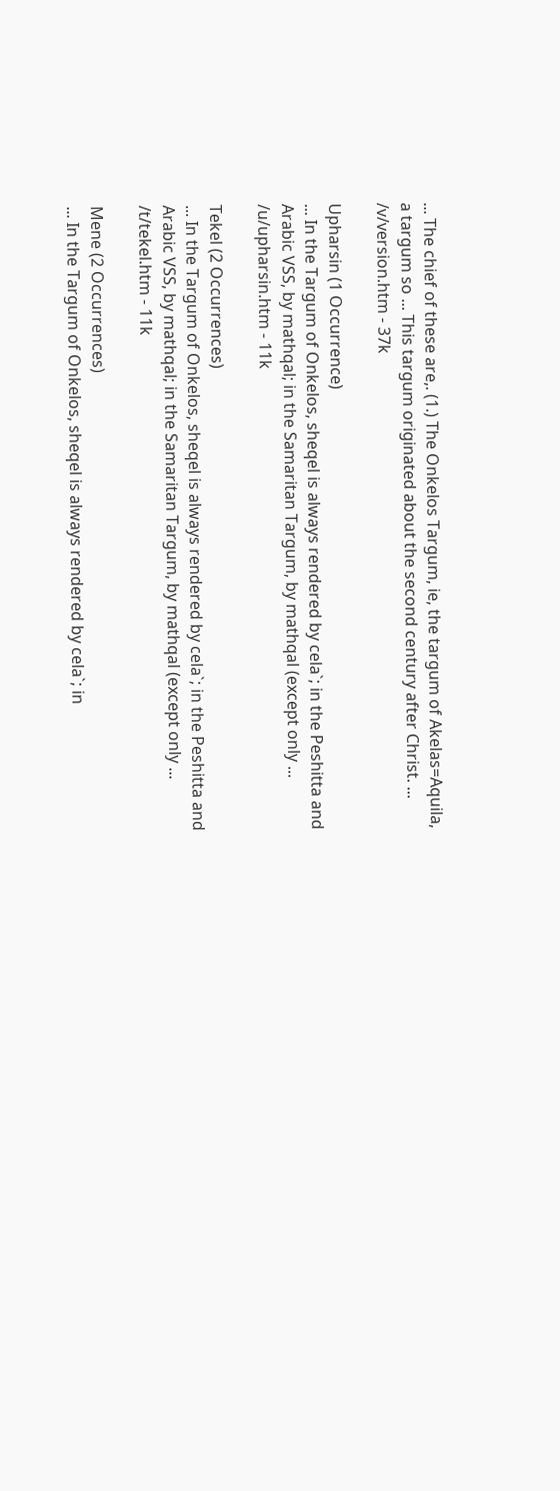... The chief of these are,. (1.) The Onkelos Targum, ie, the targum of Akelas=Aquila,
a targum so ... This targum originated about the second century after Christ. ...
/v/version.htm - 37k

Upharsin (1 Occurrence)
... In the Targum of Onkelos, sheqel is always rendered by cela`; in the Peshitta and
Arabic VSS, by mathqal; in the Samaritan Targum, by mathqal (except only ...
/u/upharsin.htm - 11k

Tekel (2 Occurrences)
... In the Targum of Onkelos, sheqel is always rendered by cela`; in the Peshitta and
Arabic VSS, by mathqal; in the Samaritan Targum, by mathqal (except only ...
/t/tekel.htm - 11k

Mene (2 Occurrences)
... In the Targum of Onkelos, sheqel is always rendered by cela`; in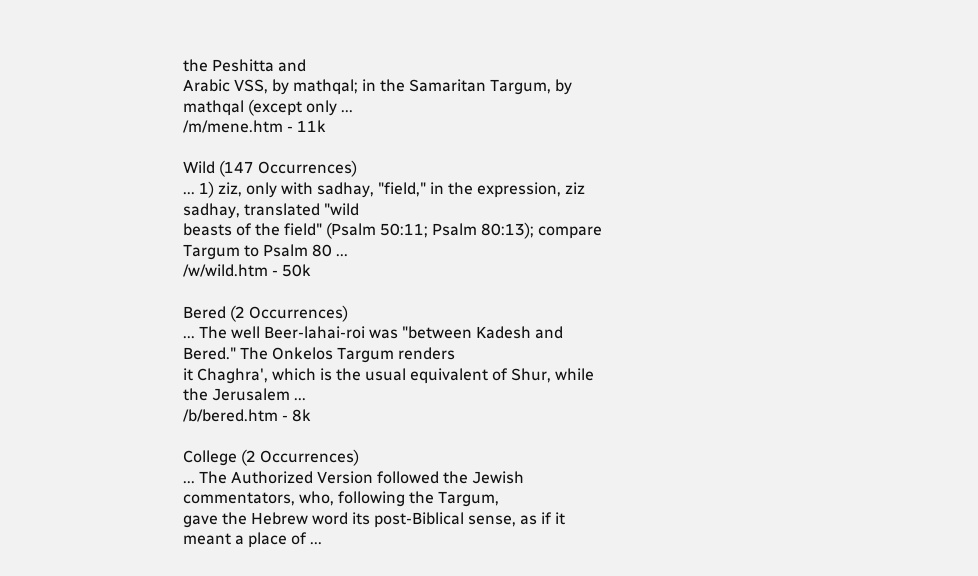the Peshitta and
Arabic VSS, by mathqal; in the Samaritan Targum, by mathqal (except only ...
/m/mene.htm - 11k

Wild (147 Occurrences)
... 1) ziz, only with sadhay, "field," in the expression, ziz sadhay, translated "wild
beasts of the field" (Psalm 50:11; Psalm 80:13); compare Targum to Psalm 80 ...
/w/wild.htm - 50k

Bered (2 Occurrences)
... The well Beer-lahai-roi was "between Kadesh and Bered." The Onkelos Targum renders
it Chaghra', which is the usual equivalent of Shur, while the Jerusalem ...
/b/bered.htm - 8k

College (2 Occurrences)
... The Authorized Version followed the Jewish commentators, who, following the Targum,
gave the Hebrew word its post-Biblical sense, as if it meant a place of ...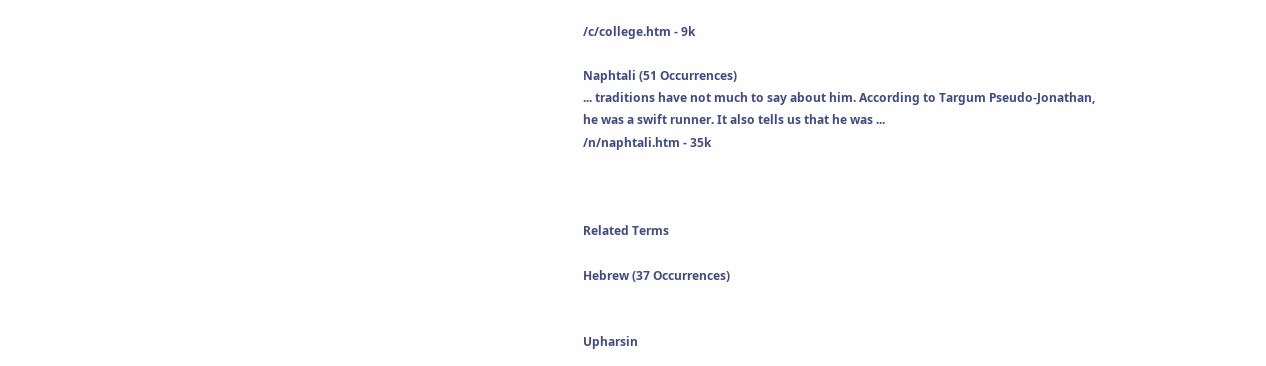/c/college.htm - 9k

Naphtali (51 Occurrences)
... traditions have not much to say about him. According to Targum Pseudo-Jonathan,
he was a swift runner. It also tells us that he was ...
/n/naphtali.htm - 35k



Related Terms

Hebrew (37 Occurrences)


Upharsin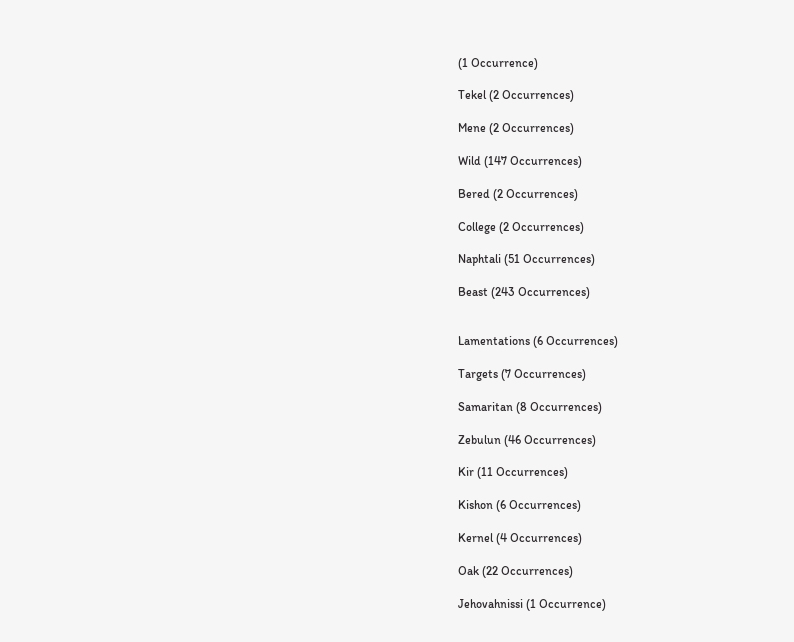(1 Occurrence)

Tekel (2 Occurrences)

Mene (2 Occurrences)

Wild (147 Occurrences)

Bered (2 Occurrences)

College (2 Occurrences)

Naphtali (51 Occurrences)

Beast (243 Occurrences)


Lamentations (6 Occurrences)

Targets (7 Occurrences)

Samaritan (8 Occurrences)

Zebulun (46 Occurrences)

Kir (11 Occurrences)

Kishon (6 Occurrences)

Kernel (4 Occurrences)

Oak (22 Occurrences)

Jehovahnissi (1 Occurrence)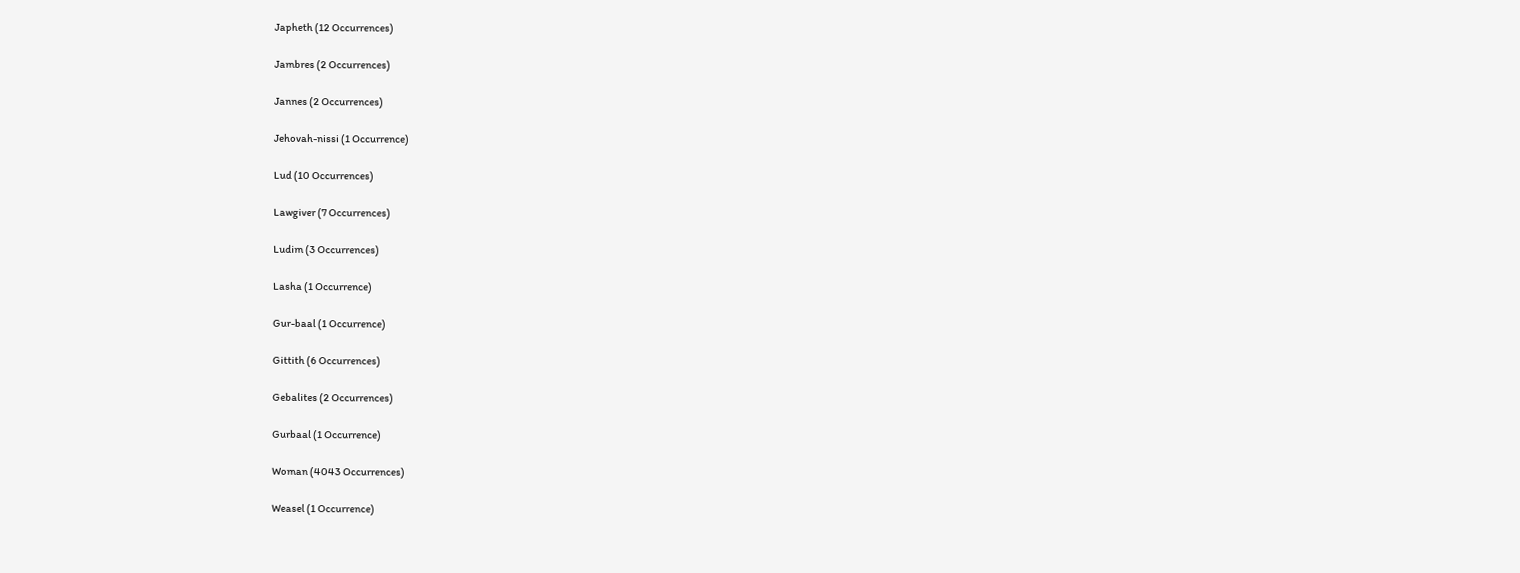Japheth (12 Occurrences)

Jambres (2 Occurrences)

Jannes (2 Occurrences)

Jehovah-nissi (1 Occurrence)

Lud (10 Occurrences)

Lawgiver (7 Occurrences)

Ludim (3 Occurrences)

Lasha (1 Occurrence)

Gur-baal (1 Occurrence)

Gittith (6 Occurrences)

Gebalites (2 Occurrences)

Gurbaal (1 Occurrence)

Woman (4043 Occurrences)

Weasel (1 Occurrence)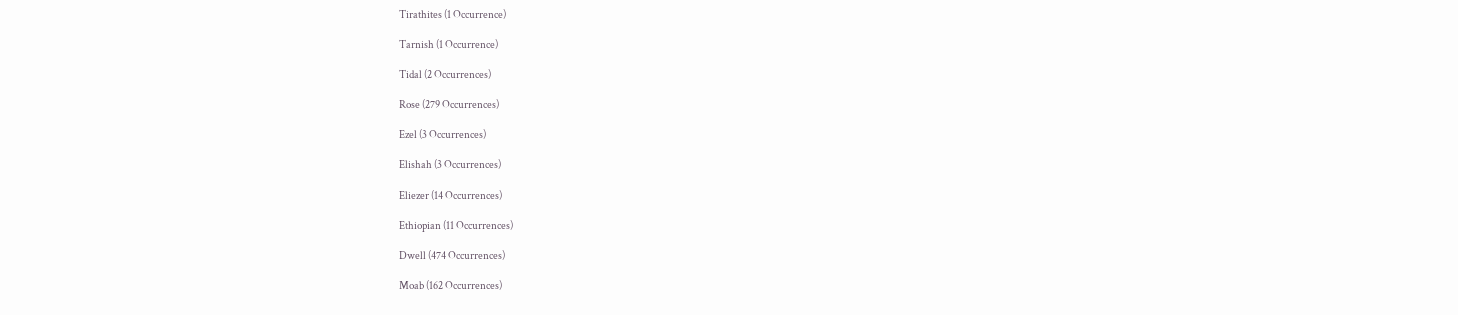Tirathites (1 Occurrence)

Tarnish (1 Occurrence)

Tidal (2 Occurrences)

Rose (279 Occurrences)

Ezel (3 Occurrences)

Elishah (3 Occurrences)

Eliezer (14 Occurrences)

Ethiopian (11 Occurrences)

Dwell (474 Occurrences)

Moab (162 Occurrences)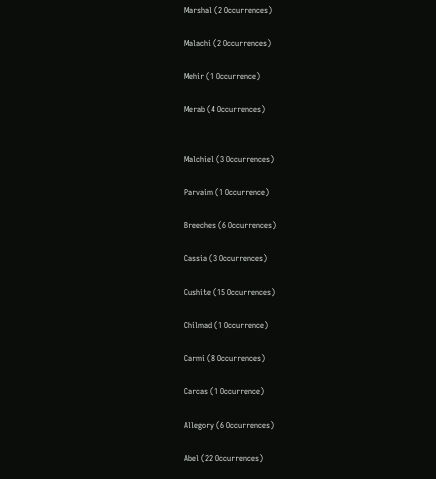Marshal (2 Occurrences)

Malachi (2 Occurrences)

Mehir (1 Occurrence)

Merab (4 Occurrences)


Malchiel (3 Occurrences)

Parvaim (1 Occurrence)

Breeches (6 Occurrences)

Cassia (3 Occurrences)

Cushite (15 Occurrences)

Chilmad (1 Occurrence)

Carmi (8 Occurrences)

Carcas (1 Occurrence)

Allegory (6 Occurrences)

Abel (22 Occurrences)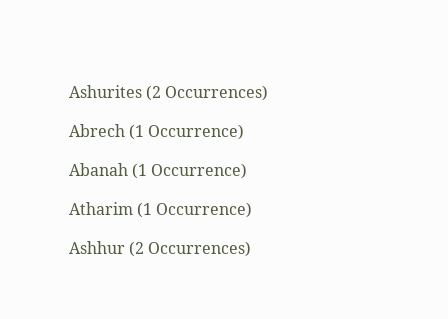Ashurites (2 Occurrences)

Abrech (1 Occurrence)

Abanah (1 Occurrence)

Atharim (1 Occurrence)

Ashhur (2 Occurrences)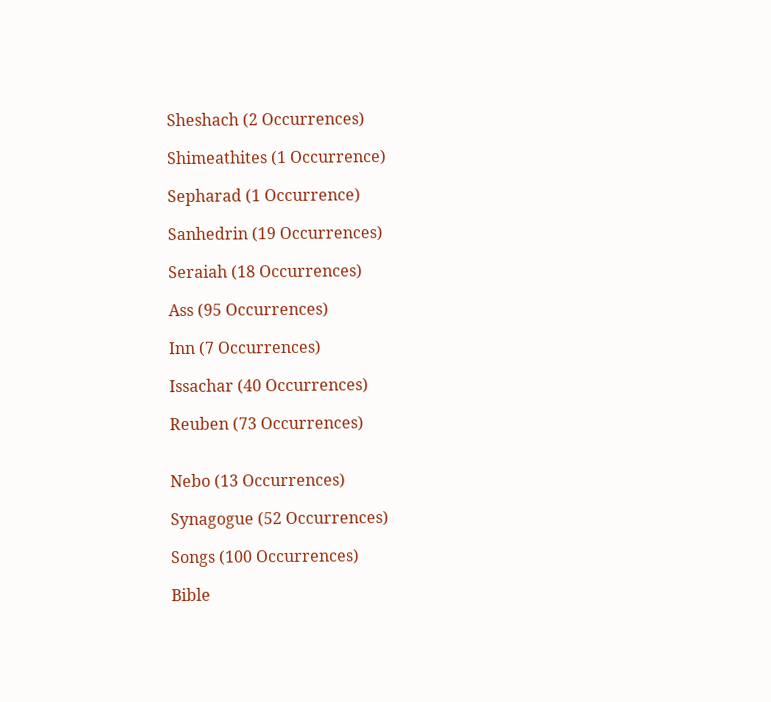Sheshach (2 Occurrences)

Shimeathites (1 Occurrence)

Sepharad (1 Occurrence)

Sanhedrin (19 Occurrences)

Seraiah (18 Occurrences)

Ass (95 Occurrences)

Inn (7 Occurrences)

Issachar (40 Occurrences)

Reuben (73 Occurrences)


Nebo (13 Occurrences)

Synagogue (52 Occurrences)

Songs (100 Occurrences)

Bible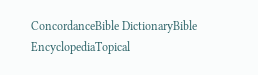ConcordanceBible DictionaryBible EncyclopediaTopical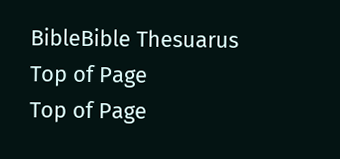BibleBible Thesuarus
Top of Page
Top of Page